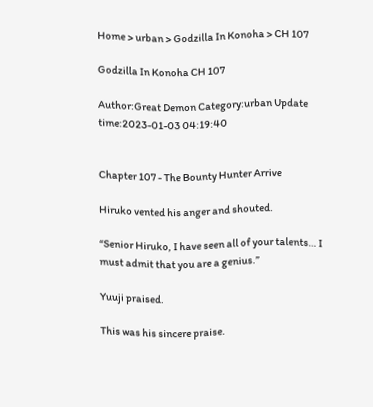Home > urban > Godzilla In Konoha > CH 107

Godzilla In Konoha CH 107

Author:Great Demon Category:urban Update time:2023-01-03 04:19:40


Chapter 107 - The Bounty Hunter Arrive

Hiruko vented his anger and shouted.

“Senior Hiruko, I have seen all of your talents… I must admit that you are a genius.”

Yuuji praised.

This was his sincere praise.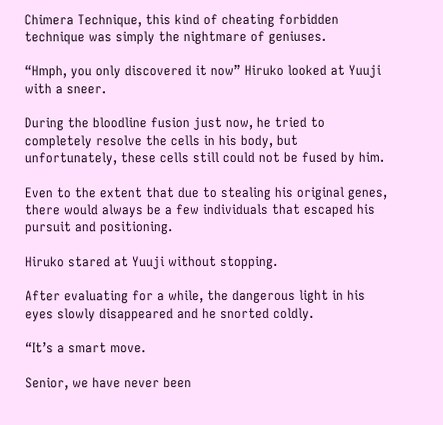Chimera Technique, this kind of cheating forbidden technique was simply the nightmare of geniuses.

“Hmph, you only discovered it now” Hiruko looked at Yuuji with a sneer.

During the bloodline fusion just now, he tried to completely resolve the cells in his body, but unfortunately, these cells still could not be fused by him.

Even to the extent that due to stealing his original genes, there would always be a few individuals that escaped his pursuit and positioning.

Hiruko stared at Yuuji without stopping.

After evaluating for a while, the dangerous light in his eyes slowly disappeared and he snorted coldly.

“It’s a smart move.

Senior, we have never been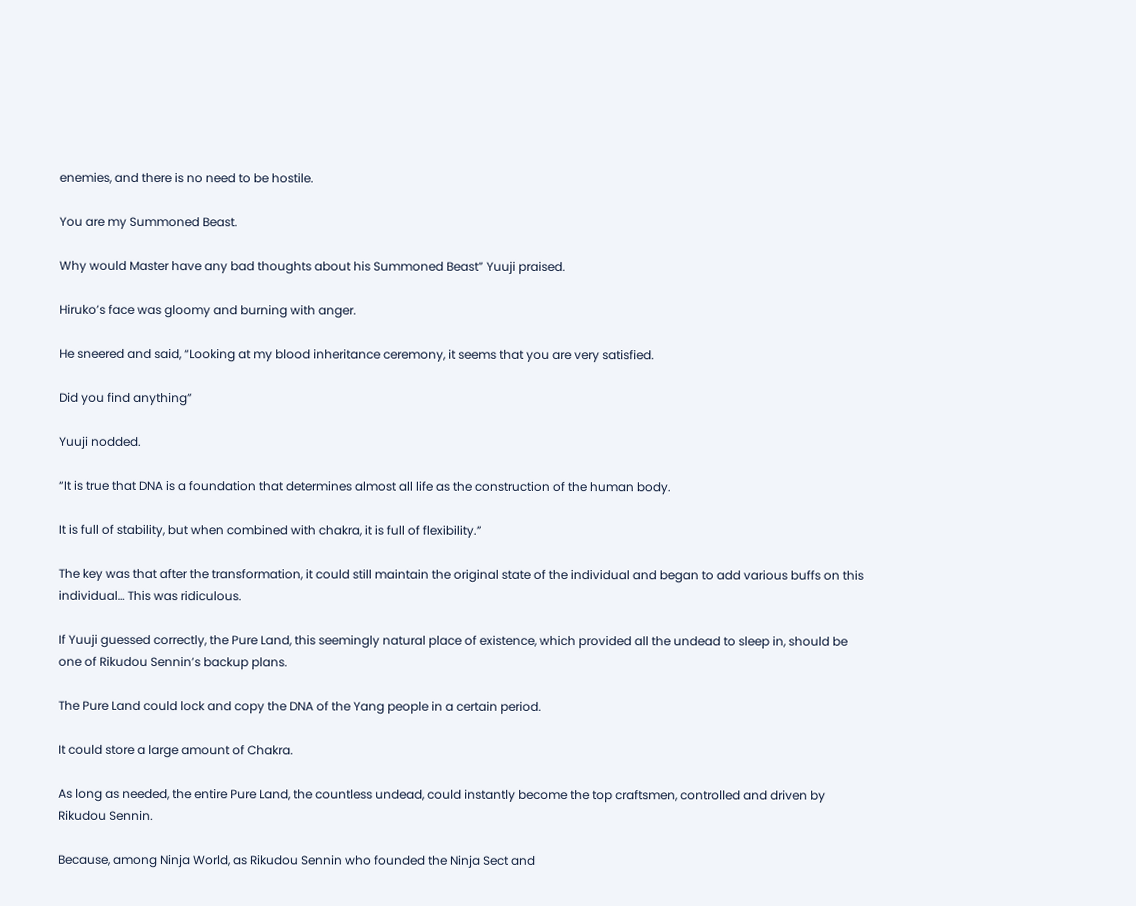enemies, and there is no need to be hostile.

You are my Summoned Beast.

Why would Master have any bad thoughts about his Summoned Beast” Yuuji praised.

Hiruko’s face was gloomy and burning with anger.

He sneered and said, “Looking at my blood inheritance ceremony, it seems that you are very satisfied.

Did you find anything”

Yuuji nodded.

“It is true that DNA is a foundation that determines almost all life as the construction of the human body.

It is full of stability, but when combined with chakra, it is full of flexibility.”

The key was that after the transformation, it could still maintain the original state of the individual and began to add various buffs on this individual… This was ridiculous.

If Yuuji guessed correctly, the Pure Land, this seemingly natural place of existence, which provided all the undead to sleep in, should be one of Rikudou Sennin’s backup plans.

The Pure Land could lock and copy the DNA of the Yang people in a certain period.

It could store a large amount of Chakra.

As long as needed, the entire Pure Land, the countless undead, could instantly become the top craftsmen, controlled and driven by Rikudou Sennin.

Because, among Ninja World, as Rikudou Sennin who founded the Ninja Sect and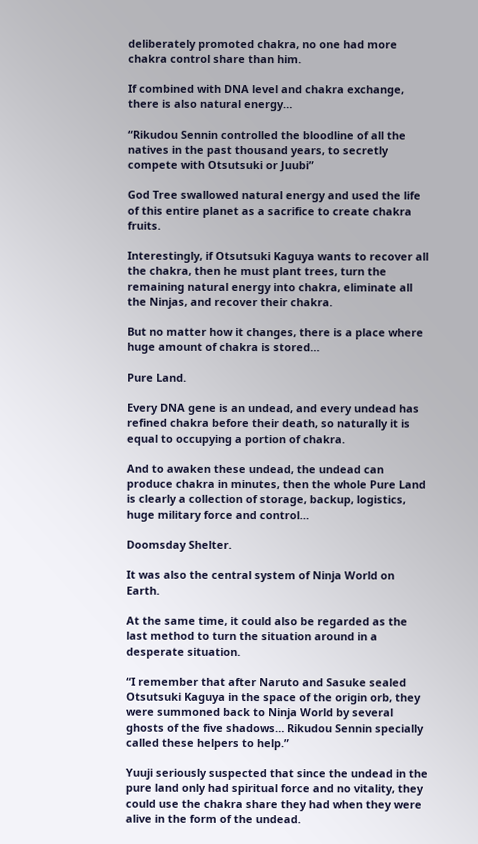deliberately promoted chakra, no one had more chakra control share than him.

If combined with DNA level and chakra exchange, there is also natural energy…

“Rikudou Sennin controlled the bloodline of all the natives in the past thousand years, to secretly compete with Otsutsuki or Juubi”

God Tree swallowed natural energy and used the life of this entire planet as a sacrifice to create chakra fruits.

Interestingly, if Otsutsuki Kaguya wants to recover all the chakra, then he must plant trees, turn the remaining natural energy into chakra, eliminate all the Ninjas, and recover their chakra.

But no matter how it changes, there is a place where huge amount of chakra is stored…

Pure Land.

Every DNA gene is an undead, and every undead has refined chakra before their death, so naturally it is equal to occupying a portion of chakra.

And to awaken these undead, the undead can produce chakra in minutes, then the whole Pure Land is clearly a collection of storage, backup, logistics, huge military force and control…

Doomsday Shelter.

It was also the central system of Ninja World on Earth.

At the same time, it could also be regarded as the last method to turn the situation around in a desperate situation.

“I remember that after Naruto and Sasuke sealed Otsutsuki Kaguya in the space of the origin orb, they were summoned back to Ninja World by several ghosts of the five shadows… Rikudou Sennin specially called these helpers to help.”

Yuuji seriously suspected that since the undead in the pure land only had spiritual force and no vitality, they could use the chakra share they had when they were alive in the form of the undead.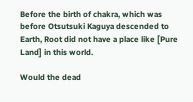Before the birth of chakra, which was before Otsutsuki Kaguya descended to Earth, Root did not have a place like [Pure Land] in this world.

Would the dead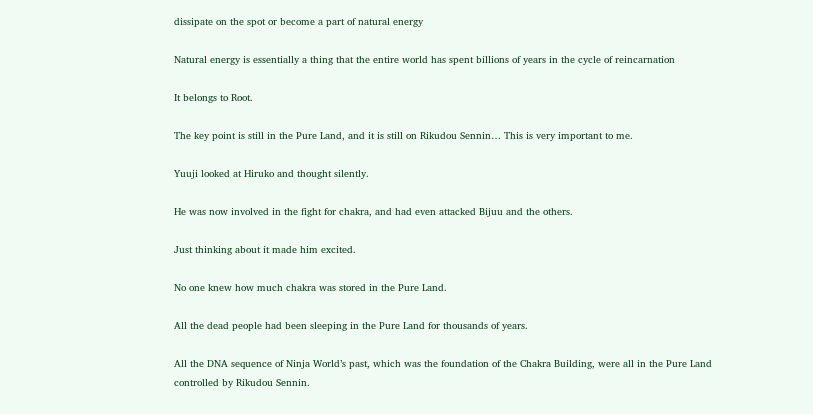dissipate on the spot or become a part of natural energy

Natural energy is essentially a thing that the entire world has spent billions of years in the cycle of reincarnation

It belongs to Root.

The key point is still in the Pure Land, and it is still on Rikudou Sennin… This is very important to me.

Yuuji looked at Hiruko and thought silently.

He was now involved in the fight for chakra, and had even attacked Bijuu and the others.

Just thinking about it made him excited.

No one knew how much chakra was stored in the Pure Land.

All the dead people had been sleeping in the Pure Land for thousands of years.

All the DNA sequence of Ninja World’s past, which was the foundation of the Chakra Building, were all in the Pure Land controlled by Rikudou Sennin.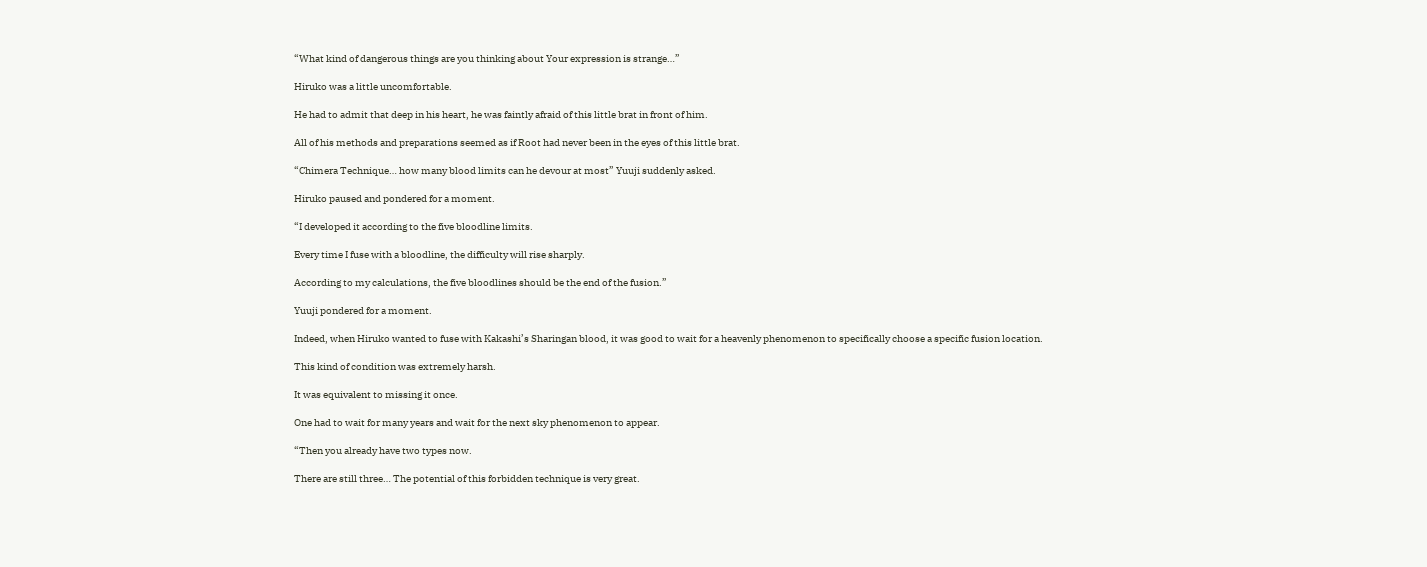“What kind of dangerous things are you thinking about Your expression is strange…”

Hiruko was a little uncomfortable.

He had to admit that deep in his heart, he was faintly afraid of this little brat in front of him.

All of his methods and preparations seemed as if Root had never been in the eyes of this little brat.

“Chimera Technique… how many blood limits can he devour at most” Yuuji suddenly asked.

Hiruko paused and pondered for a moment.

“I developed it according to the five bloodline limits.

Every time I fuse with a bloodline, the difficulty will rise sharply.

According to my calculations, the five bloodlines should be the end of the fusion.”

Yuuji pondered for a moment.

Indeed, when Hiruko wanted to fuse with Kakashi’s Sharingan blood, it was good to wait for a heavenly phenomenon to specifically choose a specific fusion location.

This kind of condition was extremely harsh.

It was equivalent to missing it once.

One had to wait for many years and wait for the next sky phenomenon to appear.

“Then you already have two types now.

There are still three… The potential of this forbidden technique is very great.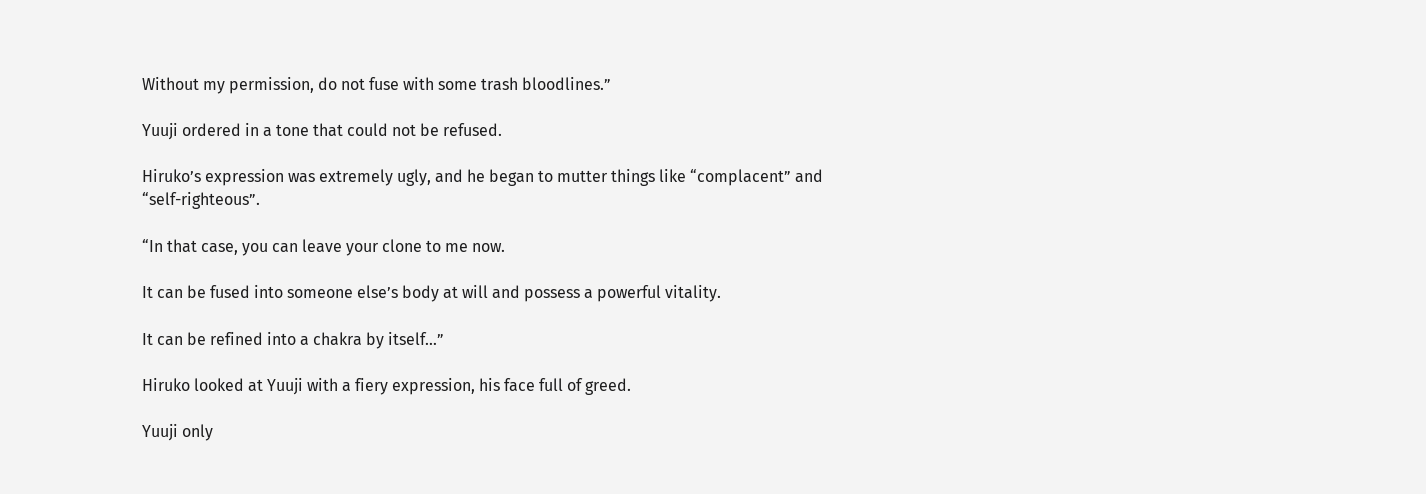Without my permission, do not fuse with some trash bloodlines.”

Yuuji ordered in a tone that could not be refused.

Hiruko’s expression was extremely ugly, and he began to mutter things like “complacent” and “self-righteous”.

“In that case, you can leave your clone to me now.

It can be fused into someone else’s body at will and possess a powerful vitality.

It can be refined into a chakra by itself…”

Hiruko looked at Yuuji with a fiery expression, his face full of greed.

Yuuji only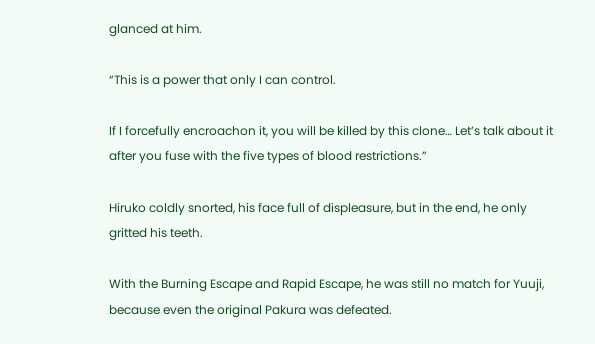glanced at him.

“This is a power that only I can control.

If I forcefully encroachon it, you will be killed by this clone… Let’s talk about it after you fuse with the five types of blood restrictions.”

Hiruko coldly snorted, his face full of displeasure, but in the end, he only gritted his teeth.

With the Burning Escape and Rapid Escape, he was still no match for Yuuji, because even the original Pakura was defeated.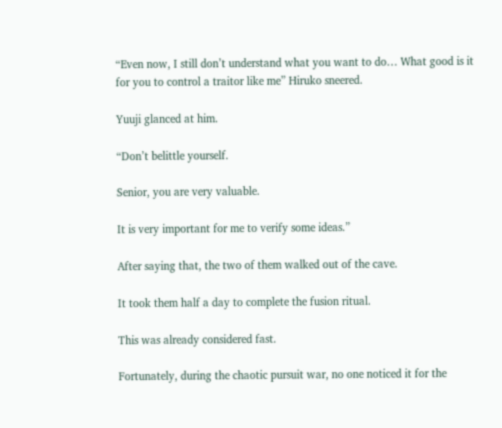“Even now, I still don’t understand what you want to do… What good is it for you to control a traitor like me” Hiruko sneered.

Yuuji glanced at him.

“Don’t belittle yourself.

Senior, you are very valuable.

It is very important for me to verify some ideas.”

After saying that, the two of them walked out of the cave.

It took them half a day to complete the fusion ritual.

This was already considered fast.

Fortunately, during the chaotic pursuit war, no one noticed it for the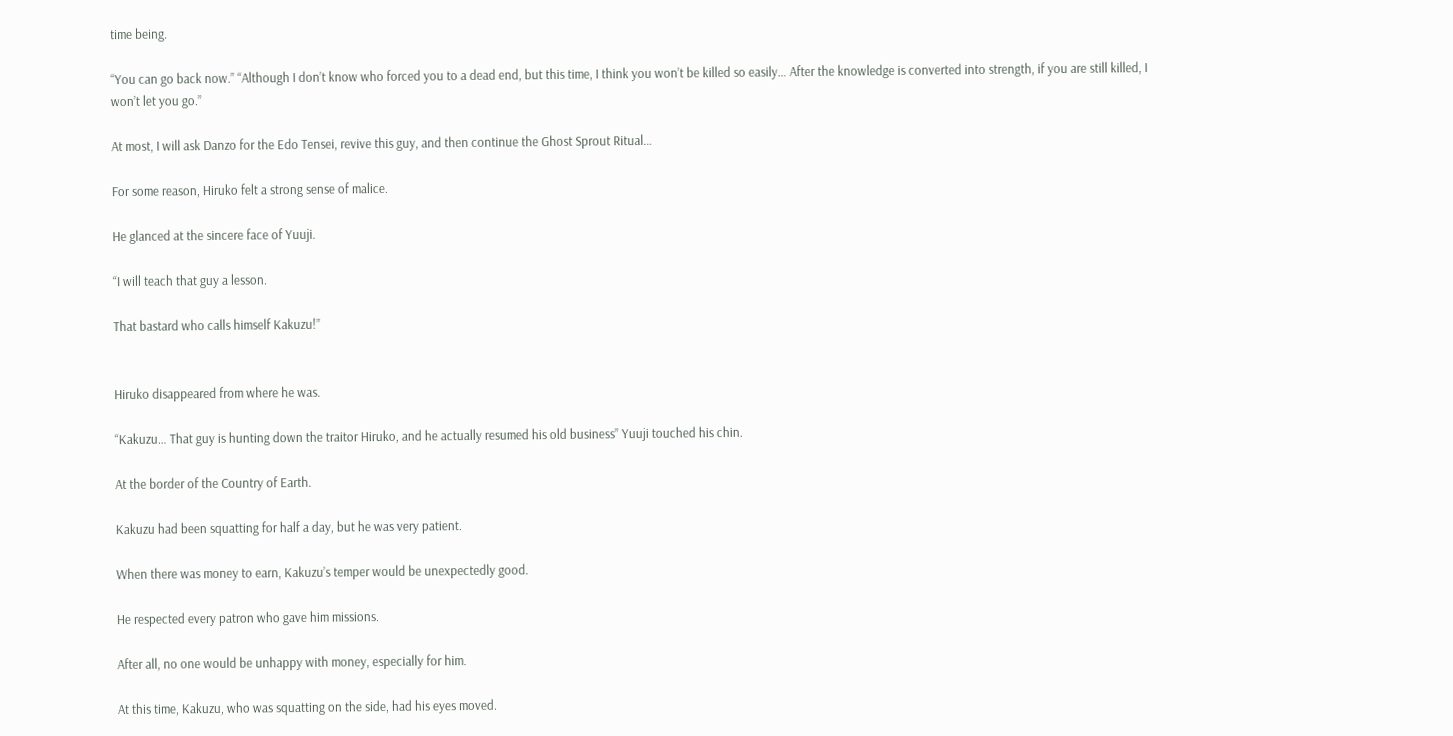time being.

“You can go back now.” “Although I don’t know who forced you to a dead end, but this time, I think you won’t be killed so easily… After the knowledge is converted into strength, if you are still killed, I won’t let you go.”

At most, I will ask Danzo for the Edo Tensei, revive this guy, and then continue the Ghost Sprout Ritual…

For some reason, Hiruko felt a strong sense of malice.

He glanced at the sincere face of Yuuji.

“I will teach that guy a lesson.

That bastard who calls himself Kakuzu!”


Hiruko disappeared from where he was.

“Kakuzu… That guy is hunting down the traitor Hiruko, and he actually resumed his old business” Yuuji touched his chin.

At the border of the Country of Earth.

Kakuzu had been squatting for half a day, but he was very patient.

When there was money to earn, Kakuzu’s temper would be unexpectedly good.

He respected every patron who gave him missions.

After all, no one would be unhappy with money, especially for him.

At this time, Kakuzu, who was squatting on the side, had his eyes moved.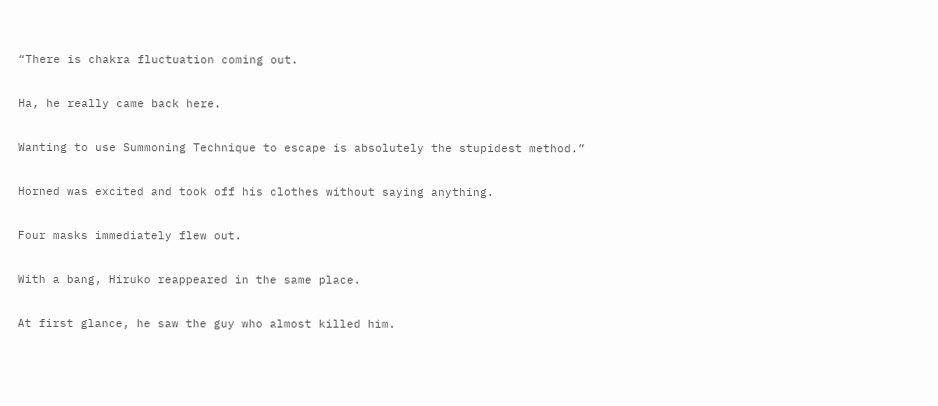“There is chakra fluctuation coming out.

Ha, he really came back here.

Wanting to use Summoning Technique to escape is absolutely the stupidest method.”

Horned was excited and took off his clothes without saying anything.

Four masks immediately flew out.

With a bang, Hiruko reappeared in the same place.

At first glance, he saw the guy who almost killed him.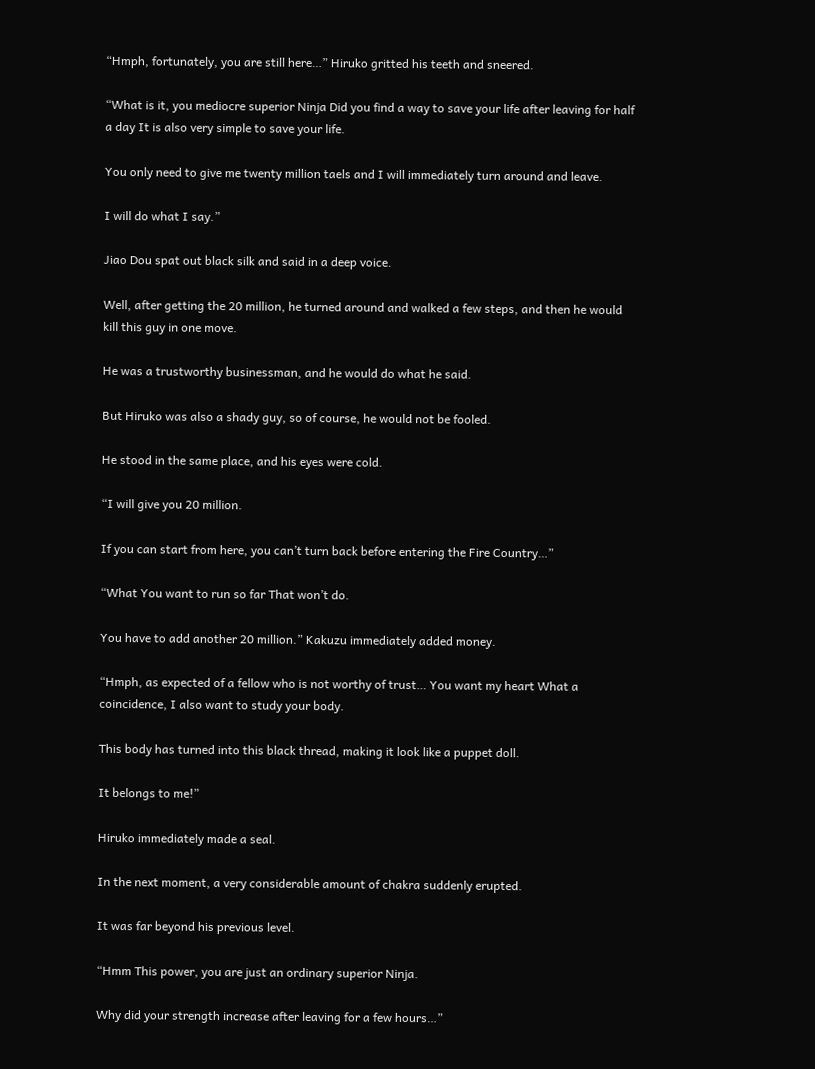“Hmph, fortunately, you are still here…” Hiruko gritted his teeth and sneered.

“What is it, you mediocre superior Ninja Did you find a way to save your life after leaving for half a day It is also very simple to save your life.

You only need to give me twenty million taels and I will immediately turn around and leave.

I will do what I say.”

Jiao Dou spat out black silk and said in a deep voice.

Well, after getting the 20 million, he turned around and walked a few steps, and then he would kill this guy in one move.

He was a trustworthy businessman, and he would do what he said.

But Hiruko was also a shady guy, so of course, he would not be fooled.

He stood in the same place, and his eyes were cold.

“I will give you 20 million.

If you can start from here, you can’t turn back before entering the Fire Country…”

“What You want to run so far That won’t do.

You have to add another 20 million.” Kakuzu immediately added money.

“Hmph, as expected of a fellow who is not worthy of trust… You want my heart What a coincidence, I also want to study your body.

This body has turned into this black thread, making it look like a puppet doll.

It belongs to me!”

Hiruko immediately made a seal.

In the next moment, a very considerable amount of chakra suddenly erupted.

It was far beyond his previous level.

“Hmm This power, you are just an ordinary superior Ninja.

Why did your strength increase after leaving for a few hours…”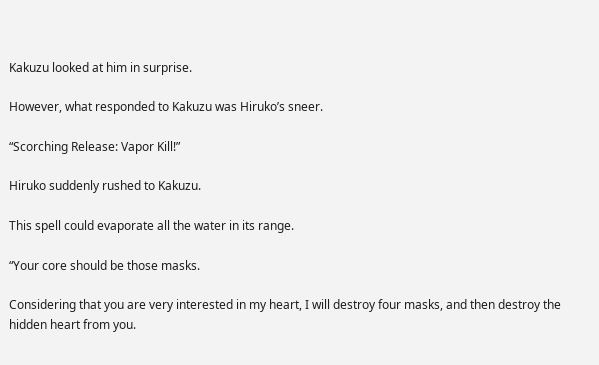Kakuzu looked at him in surprise.

However, what responded to Kakuzu was Hiruko’s sneer.

“Scorching Release: Vapor Kill!”

Hiruko suddenly rushed to Kakuzu.

This spell could evaporate all the water in its range.

“Your core should be those masks.

Considering that you are very interested in my heart, I will destroy four masks, and then destroy the hidden heart from you.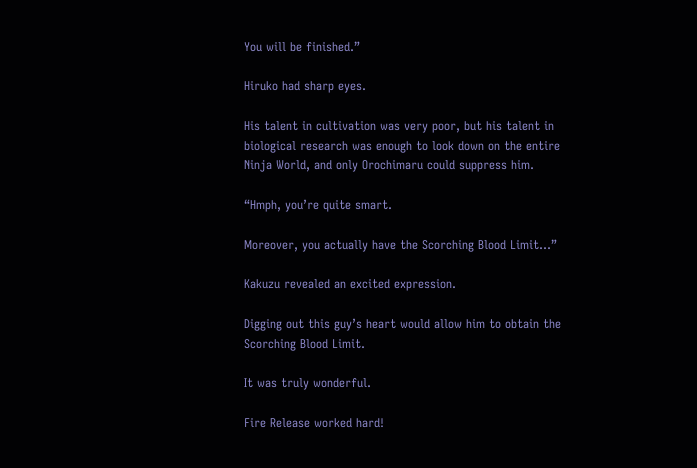You will be finished.”

Hiruko had sharp eyes.

His talent in cultivation was very poor, but his talent in biological research was enough to look down on the entire Ninja World, and only Orochimaru could suppress him.

“Hmph, you’re quite smart.

Moreover, you actually have the Scorching Blood Limit…”

Kakuzu revealed an excited expression.

Digging out this guy’s heart would allow him to obtain the Scorching Blood Limit.

It was truly wonderful.

Fire Release worked hard!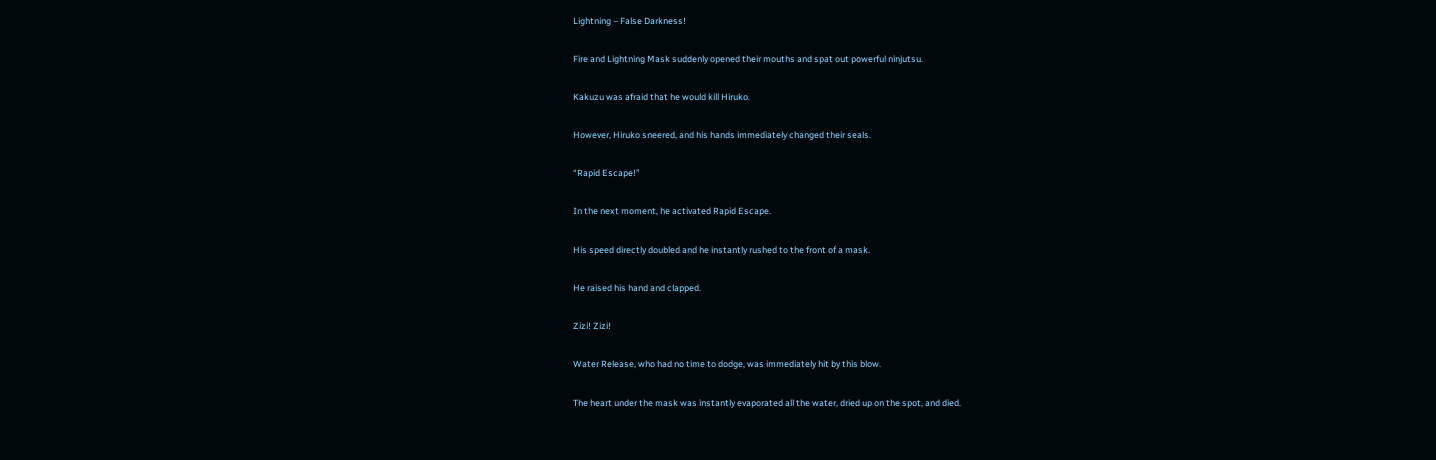Lightning – False Darkness!

Fire and Lightning Mask suddenly opened their mouths and spat out powerful ninjutsu.

Kakuzu was afraid that he would kill Hiruko.

However, Hiruko sneered, and his hands immediately changed their seals.

“Rapid Escape!”

In the next moment, he activated Rapid Escape.

His speed directly doubled and he instantly rushed to the front of a mask.

He raised his hand and clapped.

Zizi! Zizi!

Water Release, who had no time to dodge, was immediately hit by this blow.

The heart under the mask was instantly evaporated all the water, dried up on the spot, and died.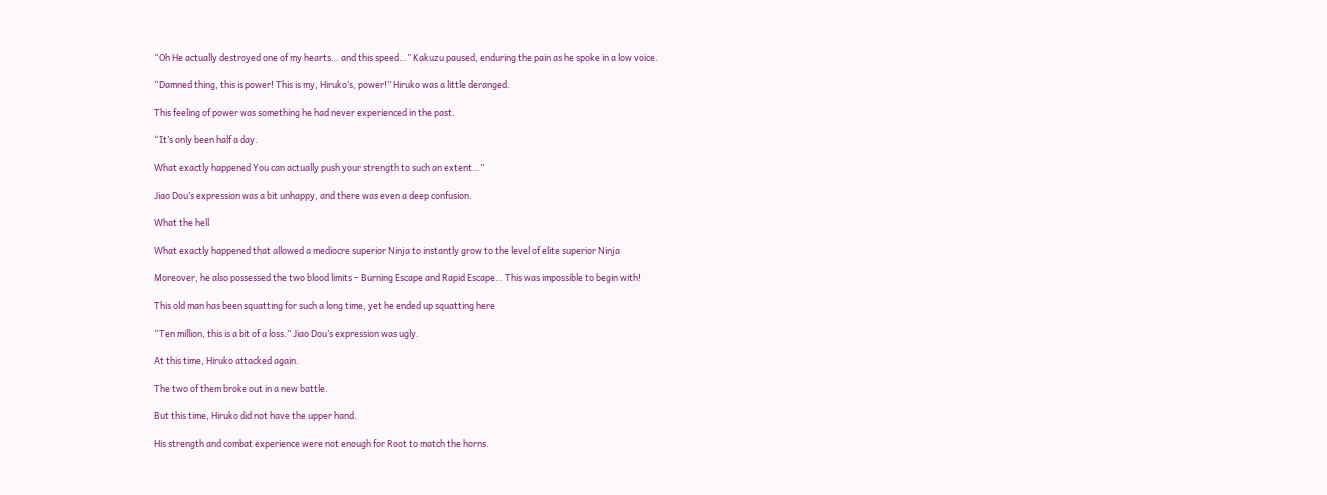“Oh He actually destroyed one of my hearts… and this speed…” Kakuzu paused, enduring the pain as he spoke in a low voice.

“Damned thing, this is power! This is my, Hiruko’s, power!” Hiruko was a little deranged.

This feeling of power was something he had never experienced in the past.

“It’s only been half a day.

What exactly happened You can actually push your strength to such an extent…”

Jiao Dou’s expression was a bit unhappy, and there was even a deep confusion.

What the hell

What exactly happened that allowed a mediocre superior Ninja to instantly grow to the level of elite superior Ninja

Moreover, he also possessed the two blood limits – Burning Escape and Rapid Escape… This was impossible to begin with!

This old man has been squatting for such a long time, yet he ended up squatting here

“Ten million, this is a bit of a loss.” Jiao Dou’s expression was ugly.

At this time, Hiruko attacked again.

The two of them broke out in a new battle.

But this time, Hiruko did not have the upper hand.

His strength and combat experience were not enough for Root to match the horns.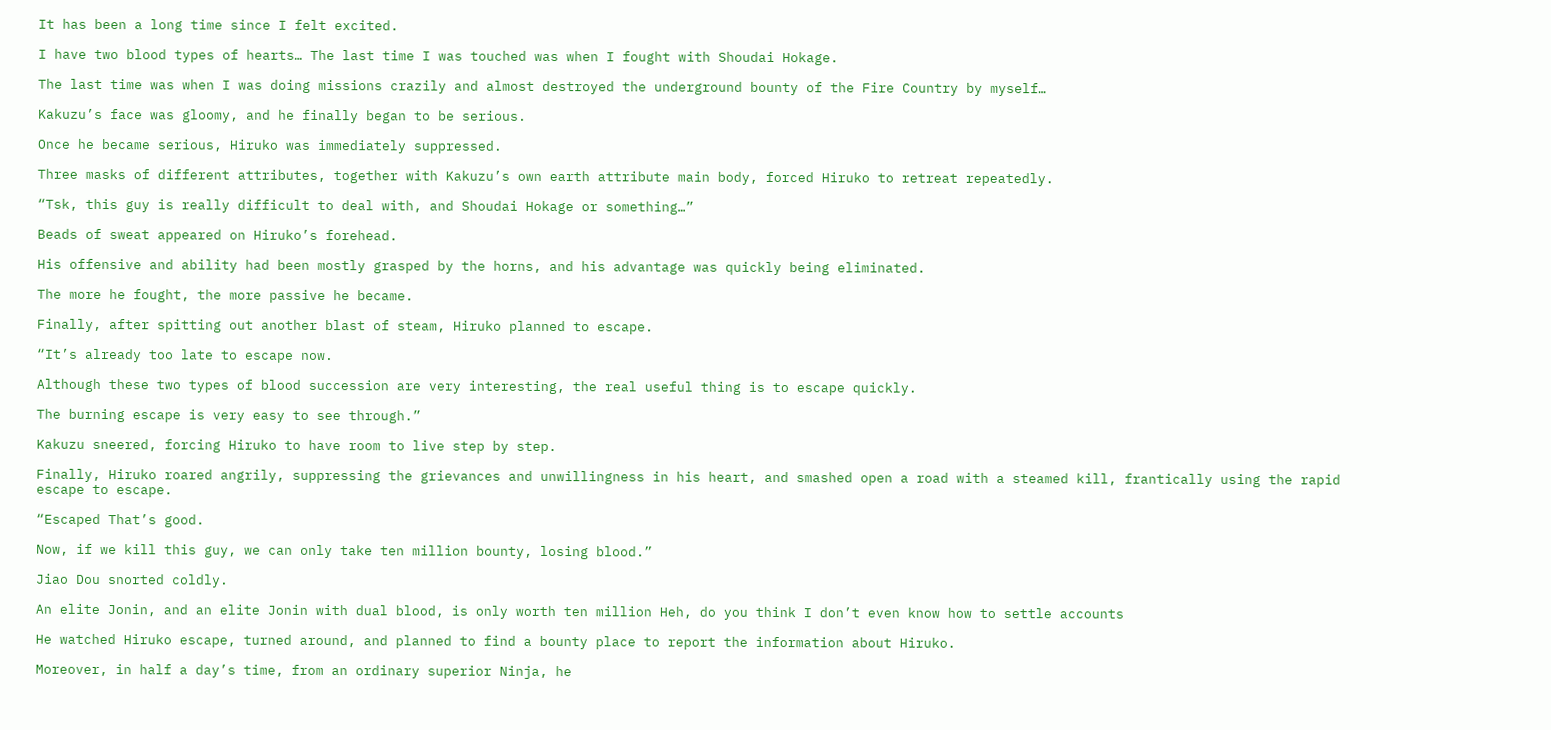It has been a long time since I felt excited.

I have two blood types of hearts… The last time I was touched was when I fought with Shoudai Hokage.

The last time was when I was doing missions crazily and almost destroyed the underground bounty of the Fire Country by myself…

Kakuzu’s face was gloomy, and he finally began to be serious.

Once he became serious, Hiruko was immediately suppressed.

Three masks of different attributes, together with Kakuzu’s own earth attribute main body, forced Hiruko to retreat repeatedly.

“Tsk, this guy is really difficult to deal with, and Shoudai Hokage or something…”

Beads of sweat appeared on Hiruko’s forehead.

His offensive and ability had been mostly grasped by the horns, and his advantage was quickly being eliminated.

The more he fought, the more passive he became.

Finally, after spitting out another blast of steam, Hiruko planned to escape.

“It’s already too late to escape now.

Although these two types of blood succession are very interesting, the real useful thing is to escape quickly.

The burning escape is very easy to see through.”

Kakuzu sneered, forcing Hiruko to have room to live step by step.

Finally, Hiruko roared angrily, suppressing the grievances and unwillingness in his heart, and smashed open a road with a steamed kill, frantically using the rapid escape to escape.

“Escaped That’s good.

Now, if we kill this guy, we can only take ten million bounty, losing blood.”

Jiao Dou snorted coldly.

An elite Jonin, and an elite Jonin with dual blood, is only worth ten million Heh, do you think I don’t even know how to settle accounts

He watched Hiruko escape, turned around, and planned to find a bounty place to report the information about Hiruko.

Moreover, in half a day’s time, from an ordinary superior Ninja, he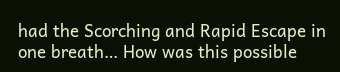had the Scorching and Rapid Escape in one breath… How was this possible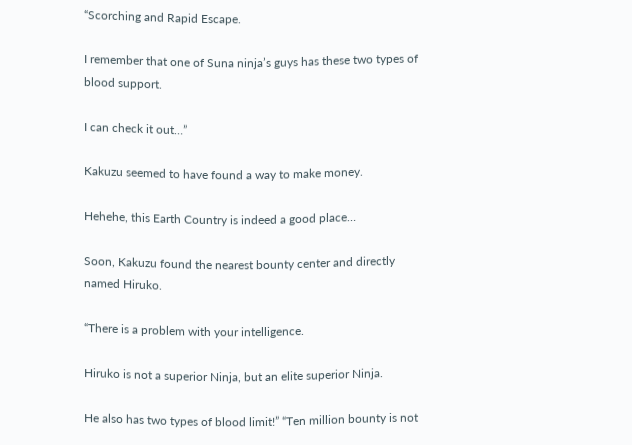“Scorching and Rapid Escape.

I remember that one of Suna ninja’s guys has these two types of blood support.

I can check it out…”

Kakuzu seemed to have found a way to make money.

Hehehe, this Earth Country is indeed a good place…

Soon, Kakuzu found the nearest bounty center and directly named Hiruko.

“There is a problem with your intelligence.

Hiruko is not a superior Ninja, but an elite superior Ninja.

He also has two types of blood limit!” “Ten million bounty is not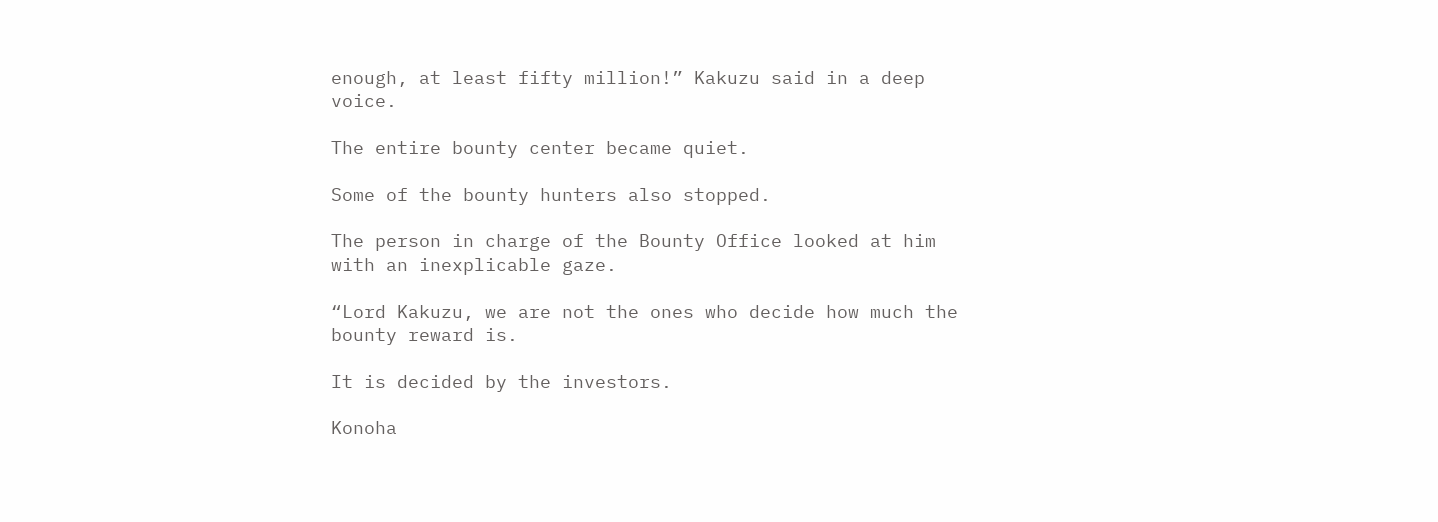enough, at least fifty million!” Kakuzu said in a deep voice.

The entire bounty center became quiet.

Some of the bounty hunters also stopped.

The person in charge of the Bounty Office looked at him with an inexplicable gaze.

“Lord Kakuzu, we are not the ones who decide how much the bounty reward is.

It is decided by the investors.

Konoha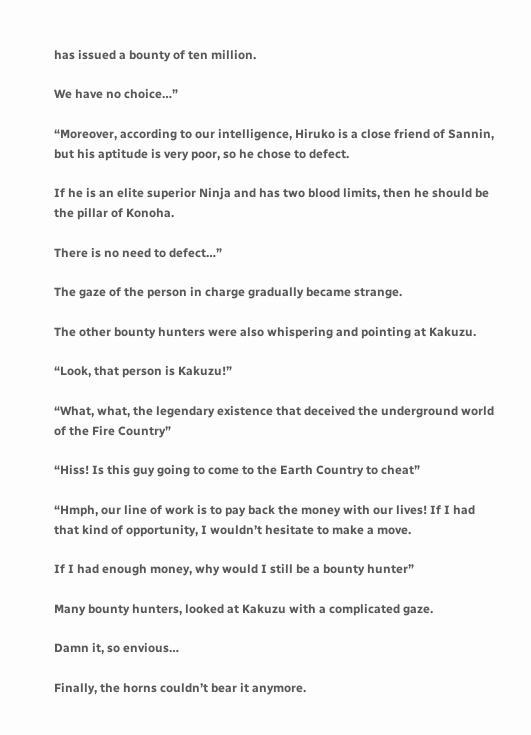has issued a bounty of ten million.

We have no choice…”

“Moreover, according to our intelligence, Hiruko is a close friend of Sannin, but his aptitude is very poor, so he chose to defect.

If he is an elite superior Ninja and has two blood limits, then he should be the pillar of Konoha.

There is no need to defect…”

The gaze of the person in charge gradually became strange.

The other bounty hunters were also whispering and pointing at Kakuzu.

“Look, that person is Kakuzu!”

“What, what, the legendary existence that deceived the underground world of the Fire Country”

“Hiss! Is this guy going to come to the Earth Country to cheat”

“Hmph, our line of work is to pay back the money with our lives! If I had that kind of opportunity, I wouldn’t hesitate to make a move.

If I had enough money, why would I still be a bounty hunter”

Many bounty hunters, looked at Kakuzu with a complicated gaze.

Damn it, so envious…

Finally, the horns couldn’t bear it anymore.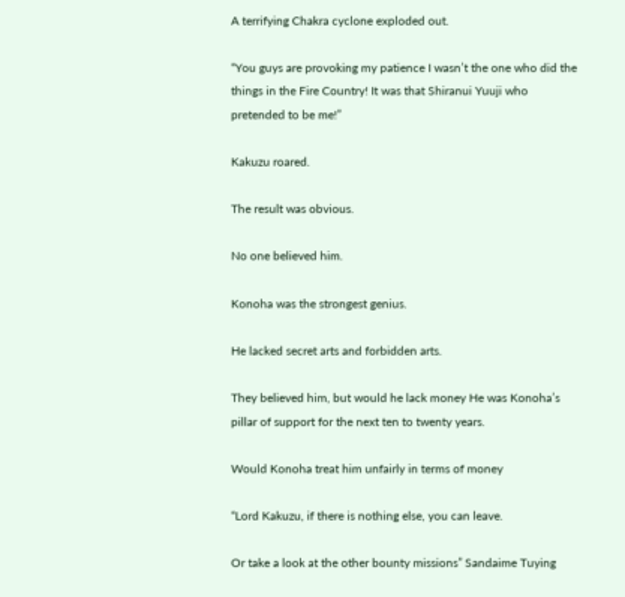A terrifying Chakra cyclone exploded out.

“You guys are provoking my patience I wasn’t the one who did the things in the Fire Country! It was that Shiranui Yuuji who pretended to be me!”

Kakuzu roared.

The result was obvious.

No one believed him.

Konoha was the strongest genius.

He lacked secret arts and forbidden arts.

They believed him, but would he lack money He was Konoha’s pillar of support for the next ten to twenty years.

Would Konoha treat him unfairly in terms of money

“Lord Kakuzu, if there is nothing else, you can leave.

Or take a look at the other bounty missions” Sandaime Tuying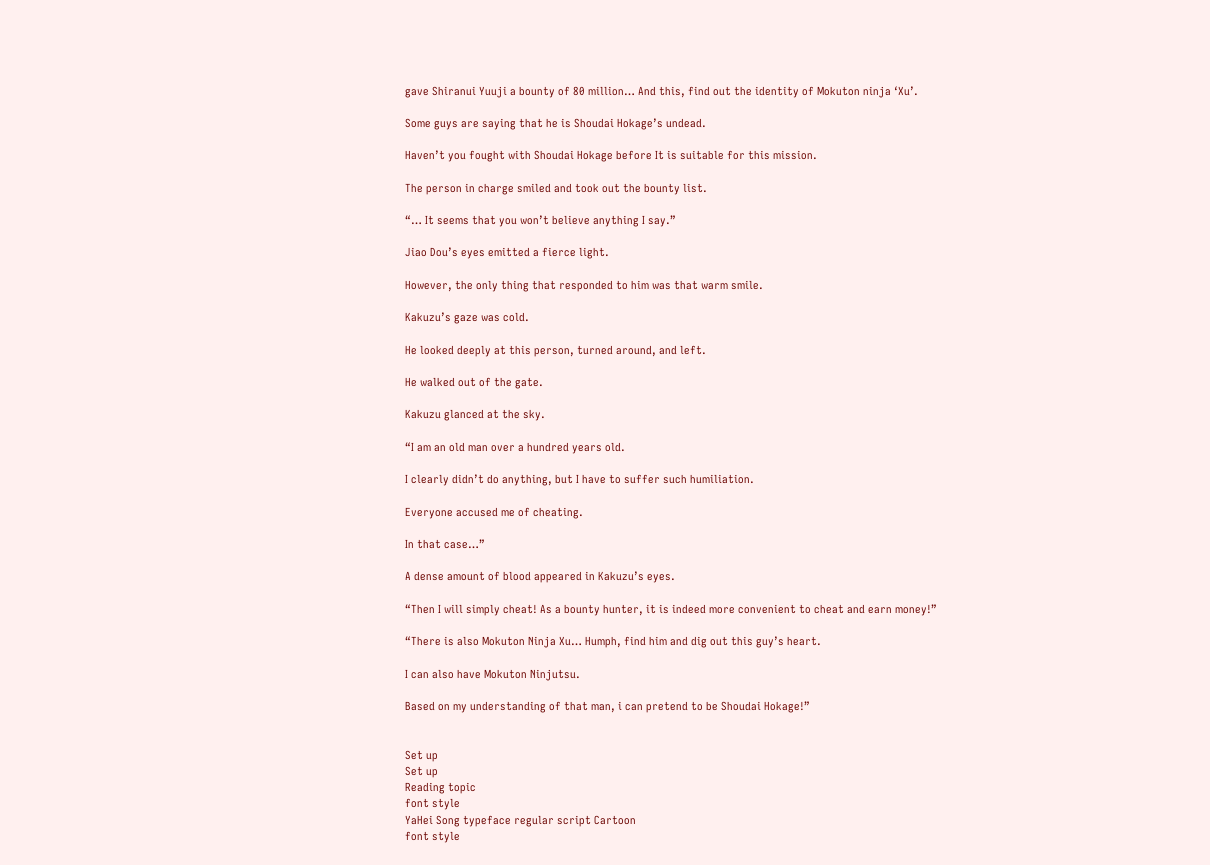gave Shiranui Yuuji a bounty of 80 million… And this, find out the identity of Mokuton ninja ‘Xu’.

Some guys are saying that he is Shoudai Hokage’s undead.

Haven’t you fought with Shoudai Hokage before It is suitable for this mission.

The person in charge smiled and took out the bounty list.

“… It seems that you won’t believe anything I say.”

Jiao Dou’s eyes emitted a fierce light.

However, the only thing that responded to him was that warm smile.

Kakuzu’s gaze was cold.

He looked deeply at this person, turned around, and left.

He walked out of the gate.

Kakuzu glanced at the sky.

“I am an old man over a hundred years old.

I clearly didn’t do anything, but I have to suffer such humiliation.

Everyone accused me of cheating.

In that case…”

A dense amount of blood appeared in Kakuzu’s eyes.

“Then I will simply cheat! As a bounty hunter, it is indeed more convenient to cheat and earn money!”

“There is also Mokuton Ninja Xu… Humph, find him and dig out this guy’s heart.

I can also have Mokuton Ninjutsu.

Based on my understanding of that man, i can pretend to be Shoudai Hokage!”


Set up
Set up
Reading topic
font style
YaHei Song typeface regular script Cartoon
font style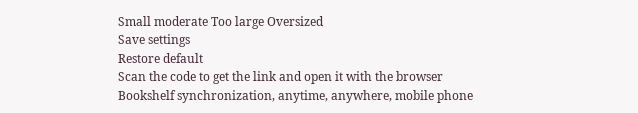Small moderate Too large Oversized
Save settings
Restore default
Scan the code to get the link and open it with the browser
Bookshelf synchronization, anytime, anywhere, mobile phone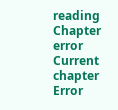reading
Chapter error
Current chapter
Error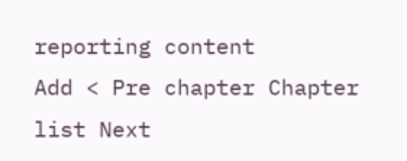reporting content
Add < Pre chapter Chapter list Next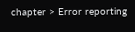chapter > Error reporting